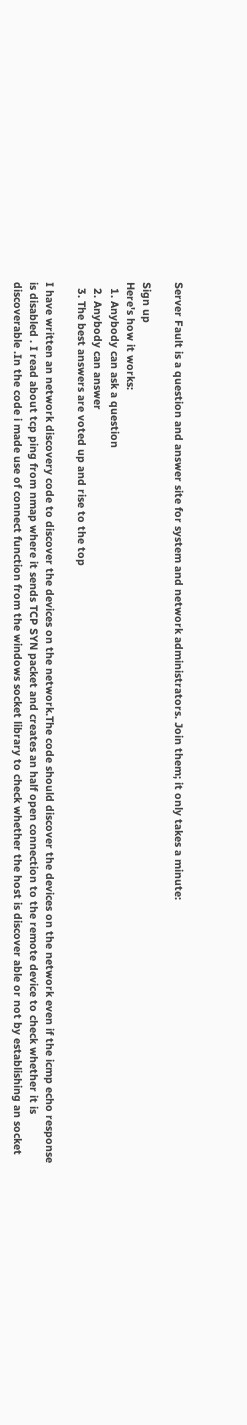Server Fault is a question and answer site for system and network administrators. Join them; it only takes a minute:

Sign up
Here's how it works:
  1. Anybody can ask a question
  2. Anybody can answer
  3. The best answers are voted up and rise to the top

I have written an network discovery code to discover the devices on the network.The code should discover the devices on the network even if the icmp echo response is disabled . I read about tcp ping from nmap where it sends TCP SYN packet and creates an half open connection to the remote device to check whether it is discoverable .In the code i made use of connect function from the windows socket library to check whether the host is discover able or not by establishing an socket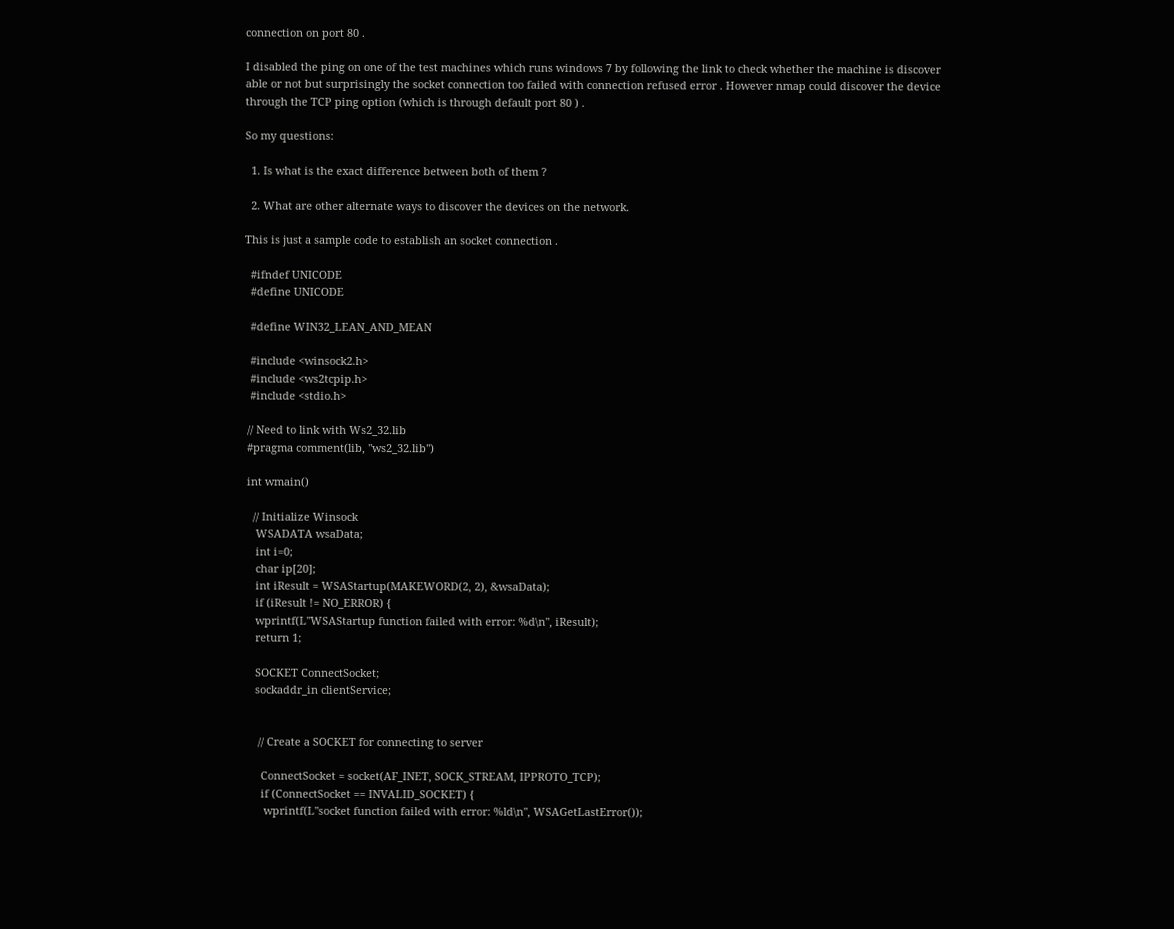connection on port 80 .

I disabled the ping on one of the test machines which runs windows 7 by following the link to check whether the machine is discover able or not but surprisingly the socket connection too failed with connection refused error . However nmap could discover the device through the TCP ping option (which is through default port 80 ) .

So my questions:

  1. Is what is the exact difference between both of them ?

  2. What are other alternate ways to discover the devices on the network.

This is just a sample code to establish an socket connection .

  #ifndef UNICODE
  #define UNICODE

  #define WIN32_LEAN_AND_MEAN

  #include <winsock2.h>
  #include <ws2tcpip.h>
  #include <stdio.h>

 // Need to link with Ws2_32.lib
 #pragma comment(lib, "ws2_32.lib")

 int wmain()

   // Initialize Winsock
    WSADATA wsaData;
    int i=0;
    char ip[20];
    int iResult = WSAStartup(MAKEWORD(2, 2), &wsaData);
    if (iResult != NO_ERROR) {
    wprintf(L"WSAStartup function failed with error: %d\n", iResult);
    return 1;

    SOCKET ConnectSocket;
    sockaddr_in clientService;


     // Create a SOCKET for connecting to server

      ConnectSocket = socket(AF_INET, SOCK_STREAM, IPPROTO_TCP);
      if (ConnectSocket == INVALID_SOCKET) {
       wprintf(L"socket function failed with error: %ld\n", WSAGetLastError());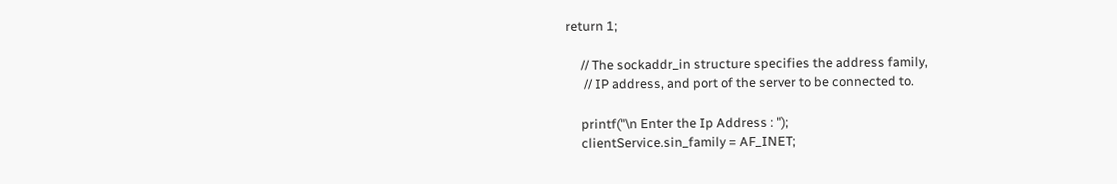return 1;

     // The sockaddr_in structure specifies the address family,
      // IP address, and port of the server to be connected to.

     printf("\n Enter the Ip Address : ");
     clientService.sin_family = AF_INET;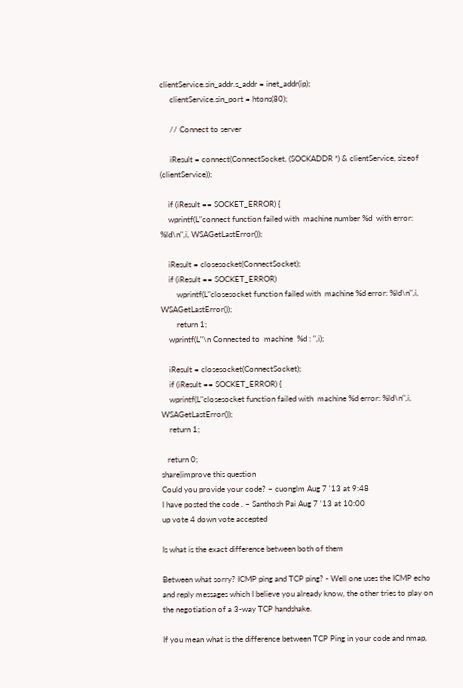clientService.sin_addr.s_addr = inet_addr(ip);
     clientService.sin_port = htons(80);

     // Connect to server

     iResult = connect(ConnectSocket, (SOCKADDR *) & clientService, sizeof (clientService));

    if (iResult == SOCKET_ERROR) {
    wprintf(L"connect function failed with  machine number %d  with error: %ld\n",i, WSAGetLastError());

    iResult = closesocket(ConnectSocket);
    if (iResult == SOCKET_ERROR)
        wprintf(L"closesocket function failed with  machine %d error: %ld\n",i, WSAGetLastError());
        return 1;
    wprintf(L"\n Connected to  machine  %d : ",i);

    iResult = closesocket(ConnectSocket);
    if (iResult == SOCKET_ERROR) {
    wprintf(L"closesocket function failed with  machine %d error: %ld\n",i, WSAGetLastError());
    return 1;

   return 0;
share|improve this question
Could you provide your code? – cuonglm Aug 7 '13 at 9:48
I have posted the code . – Santhosh Pai Aug 7 '13 at 10:00
up vote 4 down vote accepted

Is what is the exact difference between both of them

Between what sorry? ICMP ping and TCP ping? - Well one uses the ICMP echo and reply messages which I believe you already know, the other tries to play on the negotiation of a 3-way TCP handshake.

If you mean what is the difference between TCP Ping in your code and nmap,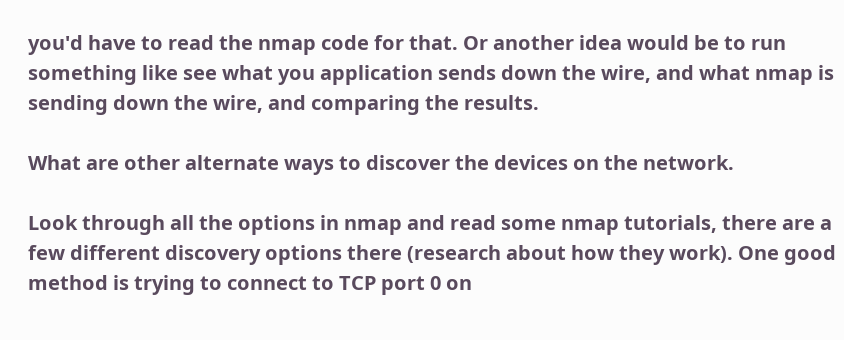you'd have to read the nmap code for that. Or another idea would be to run something like see what you application sends down the wire, and what nmap is sending down the wire, and comparing the results.

What are other alternate ways to discover the devices on the network.

Look through all the options in nmap and read some nmap tutorials, there are a few different discovery options there (research about how they work). One good method is trying to connect to TCP port 0 on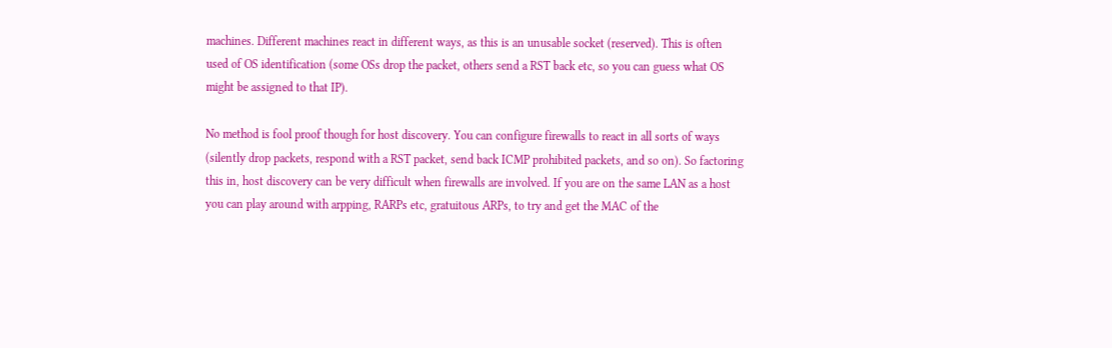machines. Different machines react in different ways, as this is an unusable socket (reserved). This is often used of OS identification (some OSs drop the packet, others send a RST back etc, so you can guess what OS might be assigned to that IP).

No method is fool proof though for host discovery. You can configure firewalls to react in all sorts of ways (silently drop packets, respond with a RST packet, send back ICMP prohibited packets, and so on). So factoring this in, host discovery can be very difficult when firewalls are involved. If you are on the same LAN as a host you can play around with arpping, RARPs etc, gratuitous ARPs, to try and get the MAC of the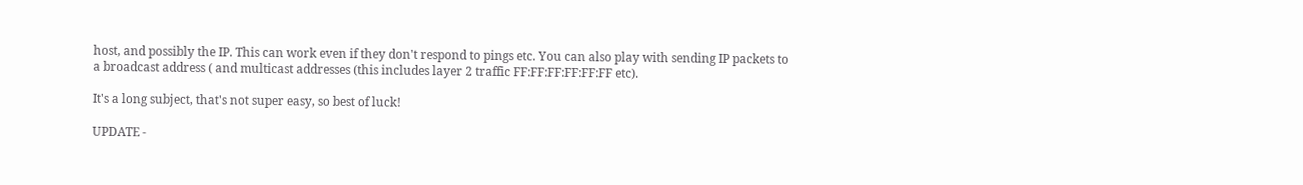host, and possibly the IP. This can work even if they don't respond to pings etc. You can also play with sending IP packets to a broadcast address ( and multicast addresses (this includes layer 2 traffic FF:FF:FF:FF:FF:FF etc).

It's a long subject, that's not super easy, so best of luck!

UPDATE -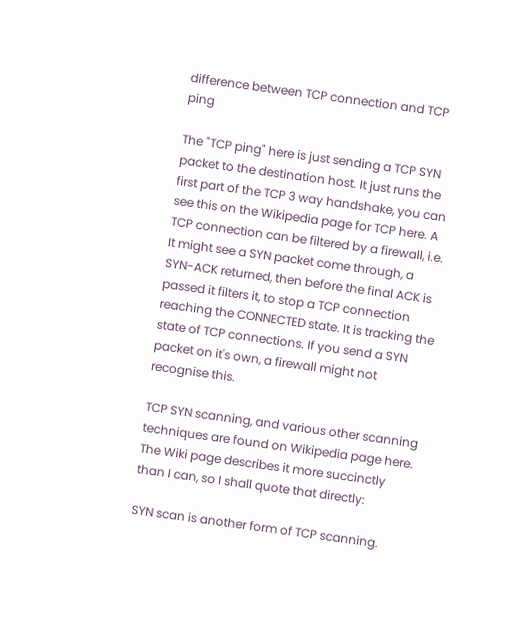difference between TCP connection and TCP ping

The "TCP ping" here is just sending a TCP SYN packet to the destination host. It just runs the first part of the TCP 3 way handshake, you can see this on the Wikipedia page for TCP here. A TCP connection can be filtered by a firewall, i.e. It might see a SYN packet come through, a SYN-ACK returned, then before the final ACK is passed it filters it, to stop a TCP connection reaching the CONNECTED state. It is tracking the state of TCP connections. If you send a SYN packet on it's own, a firewall might not recognise this.

TCP SYN scanning, and various other scanning techniques are found on Wikipedia page here. The Wiki page describes it more succinctly than I can, so I shall quote that directly:

SYN scan is another form of TCP scanning.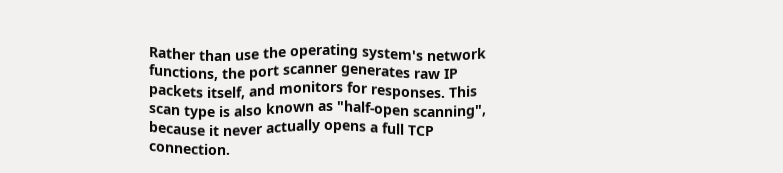Rather than use the operating system's network functions, the port scanner generates raw IP packets itself, and monitors for responses. This scan type is also known as "half-open scanning", because it never actually opens a full TCP connection.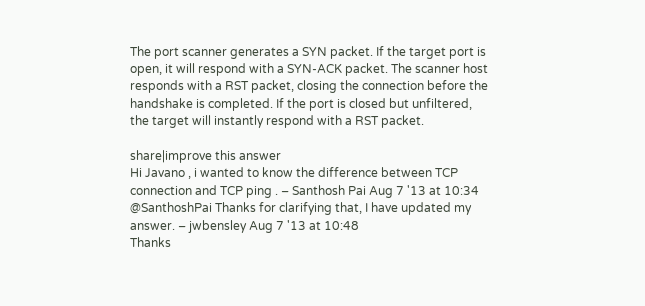The port scanner generates a SYN packet. If the target port is open, it will respond with a SYN-ACK packet. The scanner host responds with a RST packet, closing the connection before the handshake is completed. If the port is closed but unfiltered, the target will instantly respond with a RST packet.

share|improve this answer
Hi Javano , i wanted to know the difference between TCP connection and TCP ping . – Santhosh Pai Aug 7 '13 at 10:34
@SanthoshPai Thanks for clarifying that, I have updated my answer. – jwbensley Aug 7 '13 at 10:48
Thanks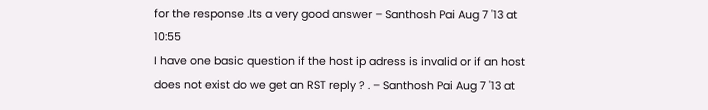for the response .Its a very good answer – Santhosh Pai Aug 7 '13 at 10:55
I have one basic question if the host ip adress is invalid or if an host does not exist do we get an RST reply ? . – Santhosh Pai Aug 7 '13 at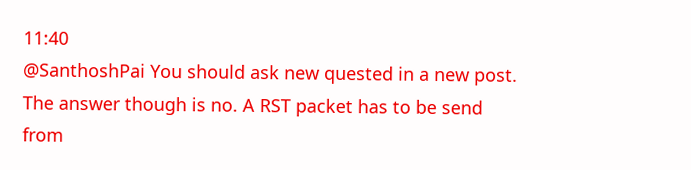11:40
@SanthoshPai You should ask new quested in a new post. The answer though is no. A RST packet has to be send from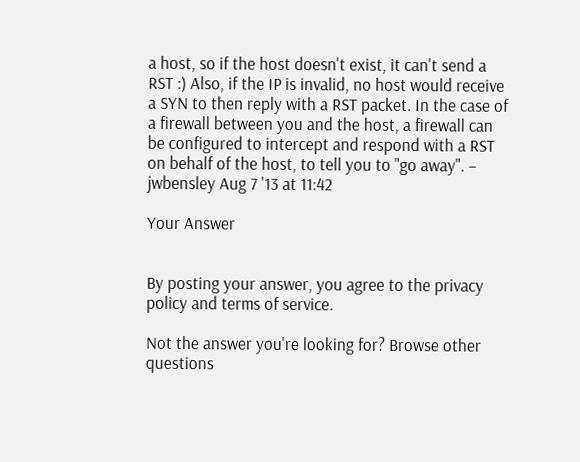a host, so if the host doesn't exist, it can't send a RST :) Also, if the IP is invalid, no host would receive a SYN to then reply with a RST packet. In the case of a firewall between you and the host, a firewall can be configured to intercept and respond with a RST on behalf of the host, to tell you to "go away". – jwbensley Aug 7 '13 at 11:42

Your Answer


By posting your answer, you agree to the privacy policy and terms of service.

Not the answer you're looking for? Browse other questions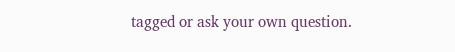tagged or ask your own question.